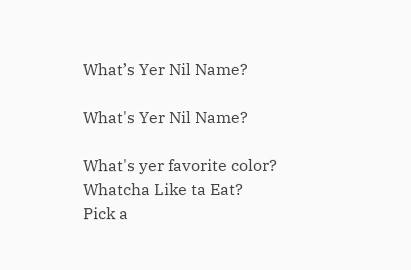What’s Yer Nil Name?

What's Yer Nil Name?

What's yer favorite color?
Whatcha Like ta Eat?
Pick a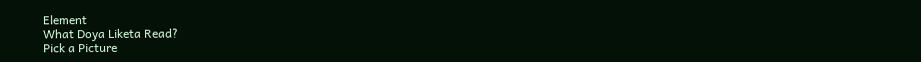Element
What Doya Liketa Read?
Pick a Picture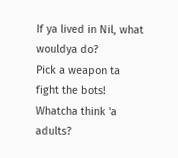If ya lived in Nil, what wouldya do?
Pick a weapon ta fight the bots!
Whatcha think 'a adults?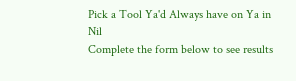Pick a Tool Ya'd Always have on Ya in Nil
Complete the form below to see results